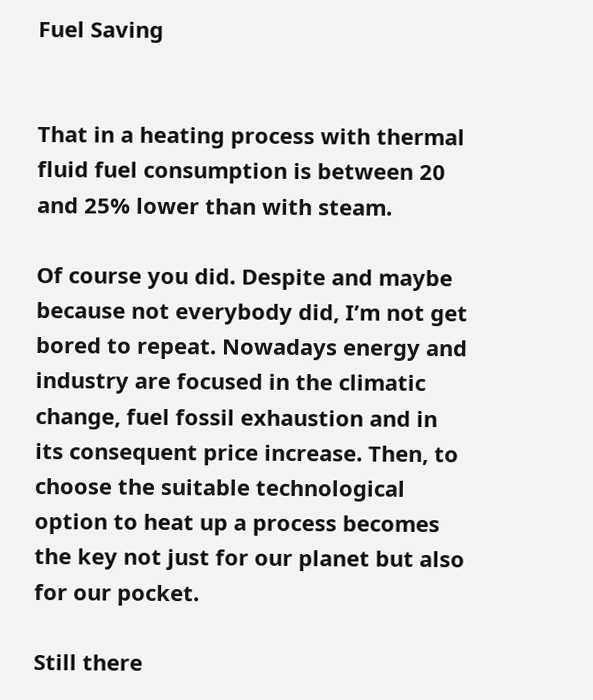Fuel Saving


That in a heating process with thermal fluid fuel consumption is between 20 and 25% lower than with steam.

Of course you did. Despite and maybe because not everybody did, I’m not get bored to repeat. Nowadays energy and industry are focused in the climatic change, fuel fossil exhaustion and in its consequent price increase. Then, to choose the suitable technological option to heat up a process becomes the key not just for our planet but also for our pocket.

Still there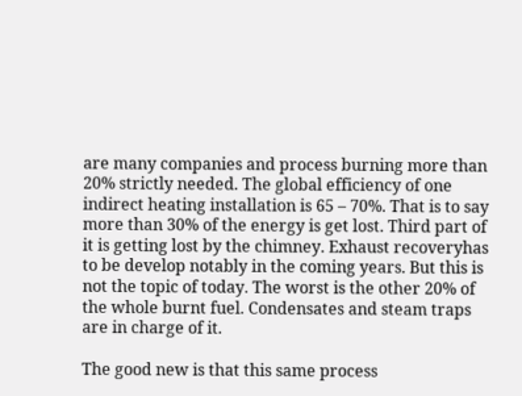are many companies and process burning more than 20% strictly needed. The global efficiency of one indirect heating installation is 65 – 70%. That is to say more than 30% of the energy is get lost. Third part of it is getting lost by the chimney. Exhaust recoveryhas to be develop notably in the coming years. But this is not the topic of today. The worst is the other 20% of the whole burnt fuel. Condensates and steam traps are in charge of it.

The good new is that this same process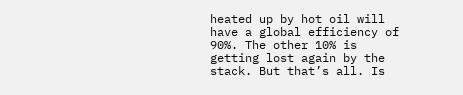heated up by hot oil will have a global efficiency of 90%. The other 10% is getting lost again by the stack. But that’s all. Is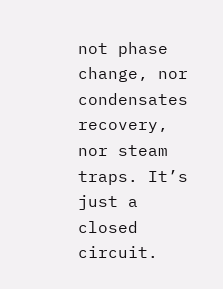not phase change, nor condensates recovery, nor steam traps. It’s just a closed circuit.